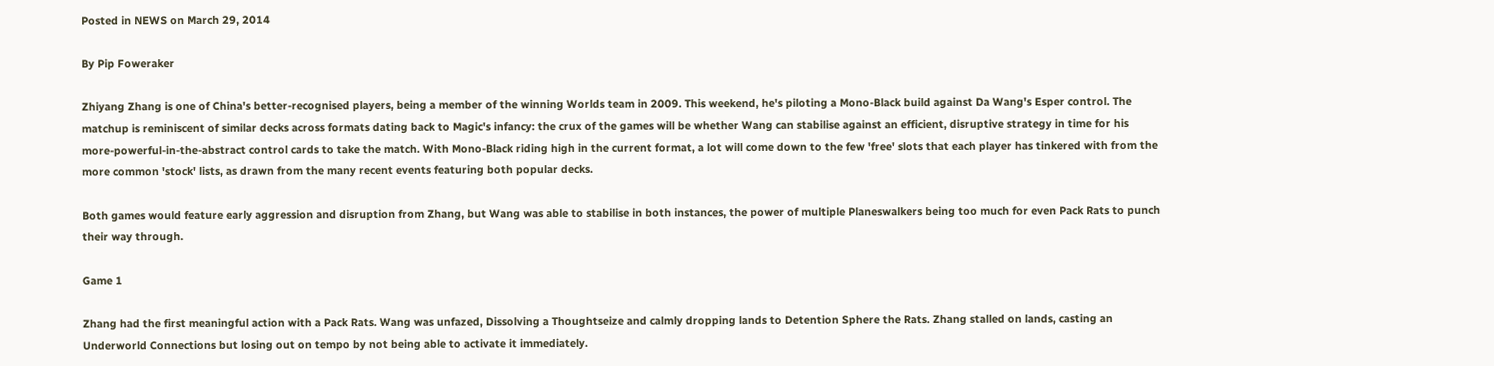Posted in NEWS on March 29, 2014

By Pip Foweraker

Zhiyang Zhang is one of China's better-recognised players, being a member of the winning Worlds team in 2009. This weekend, he's piloting a Mono-Black build against Da Wang's Esper control. The matchup is reminiscent of similar decks across formats dating back to Magic's infancy: the crux of the games will be whether Wang can stabilise against an efficient, disruptive strategy in time for his more-powerful-in-the-abstract control cards to take the match. With Mono-Black riding high in the current format, a lot will come down to the few 'free' slots that each player has tinkered with from the more common 'stock' lists, as drawn from the many recent events featuring both popular decks.

Both games would feature early aggression and disruption from Zhang, but Wang was able to stabilise in both instances, the power of multiple Planeswalkers being too much for even Pack Rats to punch their way through.

Game 1

Zhang had the first meaningful action with a Pack Rats. Wang was unfazed, Dissolving a Thoughtseize and calmly dropping lands to Detention Sphere the Rats. Zhang stalled on lands, casting an Underworld Connections but losing out on tempo by not being able to activate it immediately.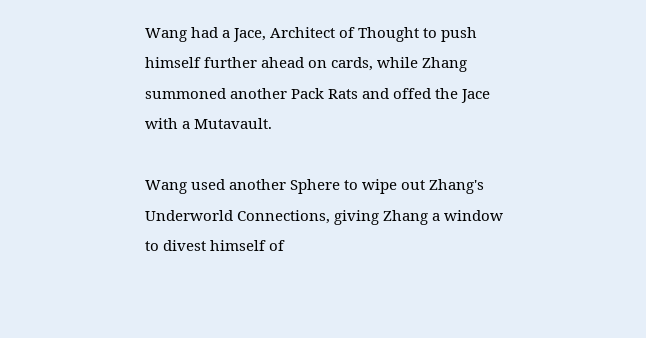Wang had a Jace, Architect of Thought to push himself further ahead on cards, while Zhang summoned another Pack Rats and offed the Jace with a Mutavault.

Wang used another Sphere to wipe out Zhang's Underworld Connections, giving Zhang a window to divest himself of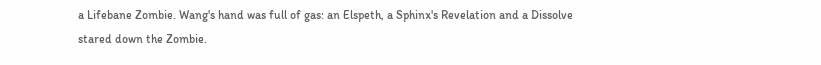a Lifebane Zombie. Wang's hand was full of gas: an Elspeth, a Sphinx's Revelation and a Dissolve stared down the Zombie.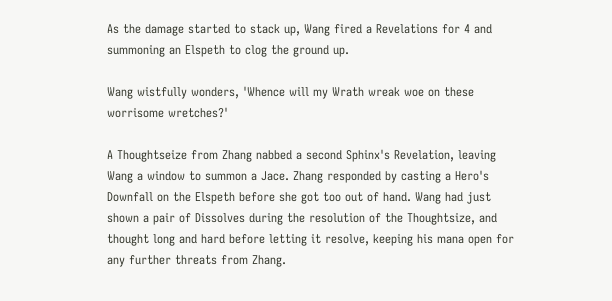As the damage started to stack up, Wang fired a Revelations for 4 and summoning an Elspeth to clog the ground up.

Wang wistfully wonders, 'Whence will my Wrath wreak woe on these worrisome wretches?'

A Thoughtseize from Zhang nabbed a second Sphinx's Revelation, leaving Wang a window to summon a Jace. Zhang responded by casting a Hero's Downfall on the Elspeth before she got too out of hand. Wang had just shown a pair of Dissolves during the resolution of the Thoughtsize, and thought long and hard before letting it resolve, keeping his mana open for any further threats from Zhang.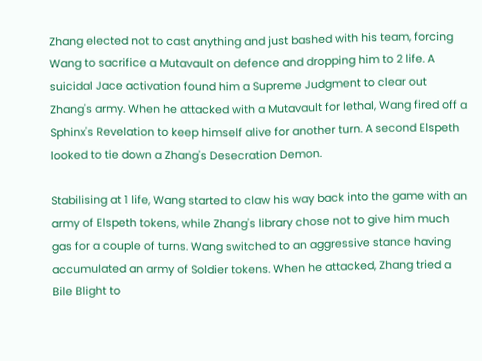Zhang elected not to cast anything and just bashed with his team, forcing Wang to sacrifice a Mutavault on defence and dropping him to 2 life. A suicidal Jace activation found him a Supreme Judgment to clear out Zhang's army. When he attacked with a Mutavault for lethal, Wang fired off a Sphinx's Revelation to keep himself alive for another turn. A second Elspeth looked to tie down a Zhang's Desecration Demon.

Stabilising at 1 life, Wang started to claw his way back into the game with an army of Elspeth tokens, while Zhang's library chose not to give him much gas for a couple of turns. Wang switched to an aggressive stance having accumulated an army of Soldier tokens. When he attacked, Zhang tried a Bile Blight to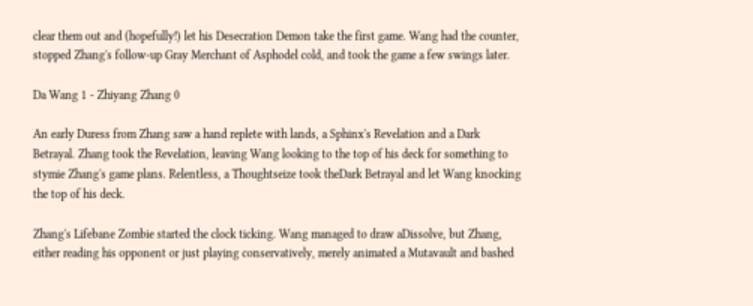clear them out and (hopefully!) let his Desecration Demon take the first game. Wang had the counter, stopped Zhang's follow-up Gray Merchant of Asphodel cold, and took the game a few swings later.

Da Wang 1 - Zhiyang Zhang 0

An early Duress from Zhang saw a hand replete with lands, a Sphinx's Revelation and a Dark Betrayal. Zhang took the Revelation, leaving Wang looking to the top of his deck for something to stymie Zhang's game plans. Relentless, a Thoughtseize took theDark Betrayal and let Wang knocking the top of his deck.

Zhang's Lifebane Zombie started the clock ticking. Wang managed to draw aDissolve, but Zhang, either reading his opponent or just playing conservatively, merely animated a Mutavault and bashed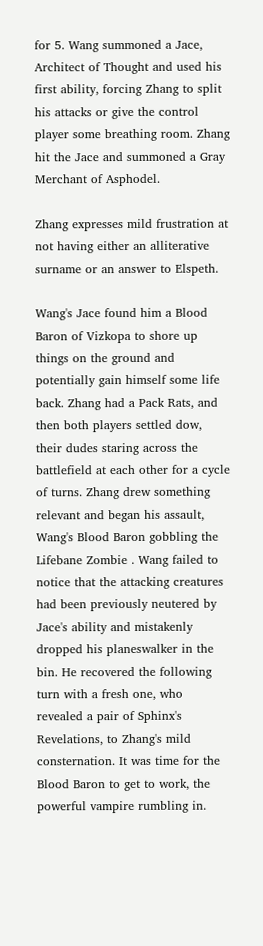for 5. Wang summoned a Jace, Architect of Thought and used his first ability, forcing Zhang to split his attacks or give the control player some breathing room. Zhang hit the Jace and summoned a Gray Merchant of Asphodel.

Zhang expresses mild frustration at not having either an alliterative surname or an answer to Elspeth.

Wang's Jace found him a Blood Baron of Vizkopa to shore up things on the ground and potentially gain himself some life back. Zhang had a Pack Rats, and then both players settled dow, their dudes staring across the battlefield at each other for a cycle of turns. Zhang drew something relevant and began his assault, Wang's Blood Baron gobbling the Lifebane Zombie . Wang failed to notice that the attacking creatures had been previously neutered by Jace's ability and mistakenly dropped his planeswalker in the bin. He recovered the following turn with a fresh one, who revealed a pair of Sphinx's Revelations, to Zhang's mild consternation. It was time for the Blood Baron to get to work, the powerful vampire rumbling in.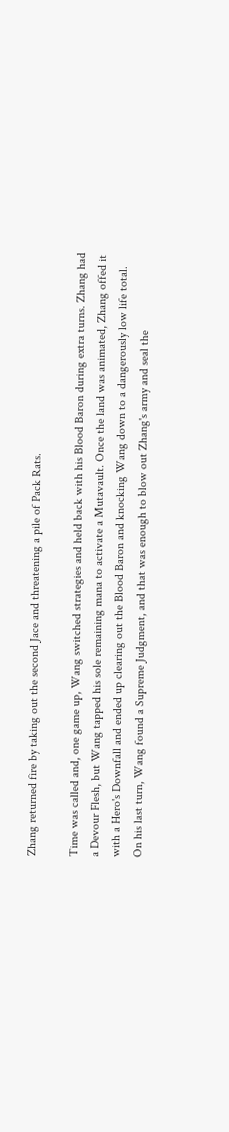Zhang returned fire by taking out the second Jace and threatening a pile of Pack Rats.

Time was called and, one game up, Wang switched strategies and held back with his Blood Baron during extra turns. Zhang had a Devour Flesh, but Wang tapped his sole remaining mana to activate a Mutavault. Once the land was animated, Zhang offed it with a Hero's Downfall and ended up clearing out the Blood Baron and knocking Wang down to a dangerously low life total. On his last turn, Wang found a Supreme Judgment, and that was enough to blow out Zhang's army and seal the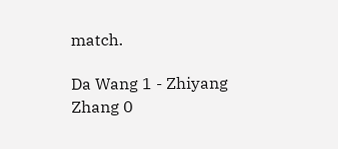match.

Da Wang 1 - Zhiyang Zhang 0